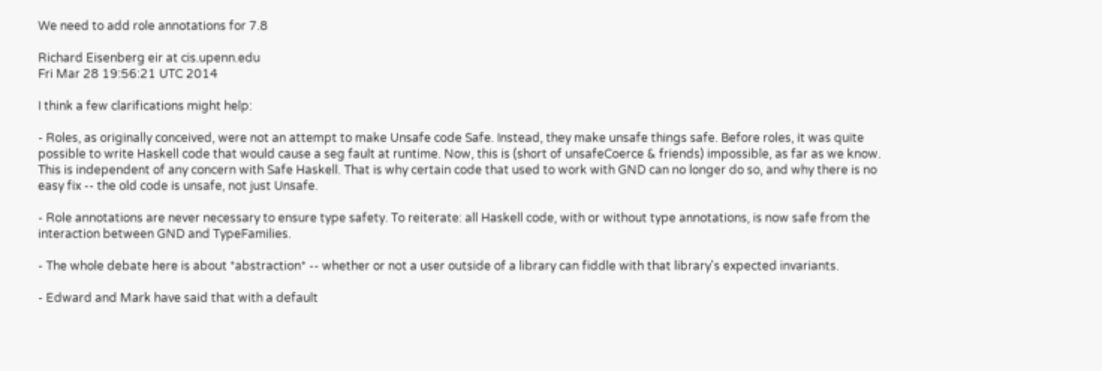We need to add role annotations for 7.8

Richard Eisenberg eir at cis.upenn.edu
Fri Mar 28 19:56:21 UTC 2014

I think a few clarifications might help:

- Roles, as originally conceived, were not an attempt to make Unsafe code Safe. Instead, they make unsafe things safe. Before roles, it was quite possible to write Haskell code that would cause a seg fault at runtime. Now, this is (short of unsafeCoerce & friends) impossible, as far as we know. This is independent of any concern with Safe Haskell. That is why certain code that used to work with GND can no longer do so, and why there is no easy fix -- the old code is unsafe, not just Unsafe.

- Role annotations are never necessary to ensure type safety. To reiterate: all Haskell code, with or without type annotations, is now safe from the interaction between GND and TypeFamilies.

- The whole debate here is about *abstraction* -- whether or not a user outside of a library can fiddle with that library's expected invariants.

- Edward and Mark have said that with a default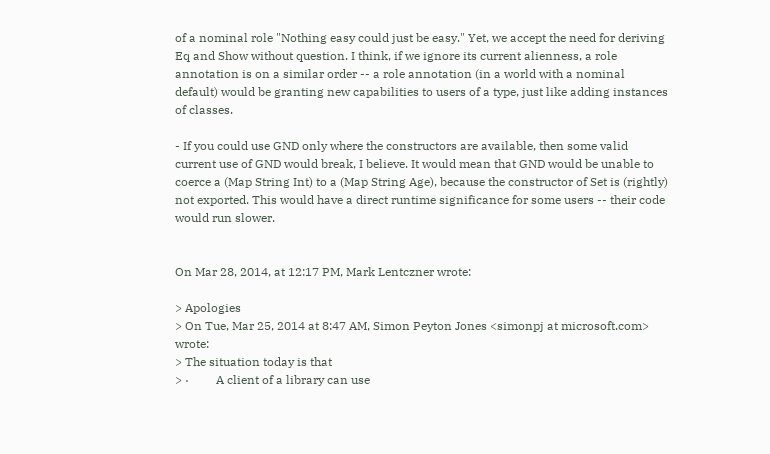of a nominal role "Nothing easy could just be easy." Yet, we accept the need for deriving Eq and Show without question. I think, if we ignore its current alienness, a role annotation is on a similar order -- a role annotation (in a world with a nominal default) would be granting new capabilities to users of a type, just like adding instances of classes.

- If you could use GND only where the constructors are available, then some valid current use of GND would break, I believe. It would mean that GND would be unable to coerce a (Map String Int) to a (Map String Age), because the constructor of Set is (rightly) not exported. This would have a direct runtime significance for some users -- their code would run slower.


On Mar 28, 2014, at 12:17 PM, Mark Lentczner wrote:

> Apologies
> On Tue, Mar 25, 2014 at 8:47 AM, Simon Peyton Jones <simonpj at microsoft.com> wrote:
> The situation today is that
> ·         A client of a library can use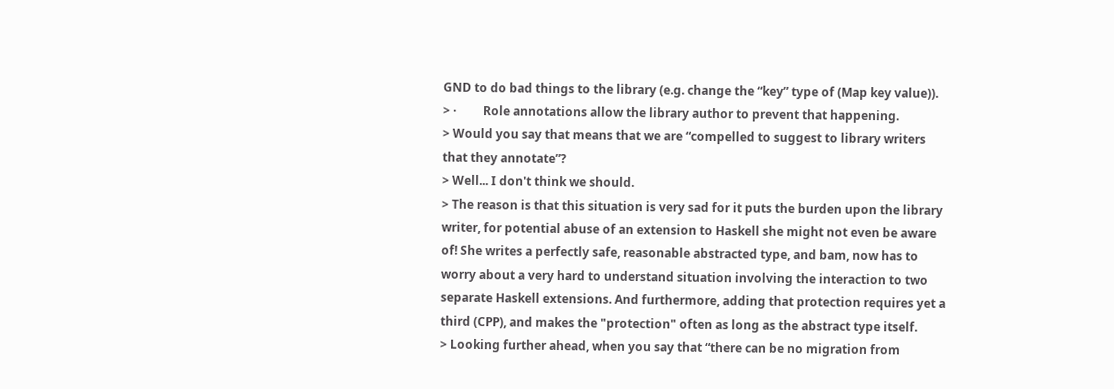GND to do bad things to the library (e.g. change the “key” type of (Map key value)).
> ·         Role annotations allow the library author to prevent that happening.
> Would you say that means that we are “compelled to suggest to library writers that they annotate”?
> Well... I don't think we should.
> The reason is that this situation is very sad for it puts the burden upon the library writer, for potential abuse of an extension to Haskell she might not even be aware of! She writes a perfectly safe, reasonable abstracted type, and bam, now has to worry about a very hard to understand situation involving the interaction to two separate Haskell extensions. And furthermore, adding that protection requires yet a third (CPP), and makes the "protection" often as long as the abstract type itself.
> Looking further ahead, when you say that “there can be no migration from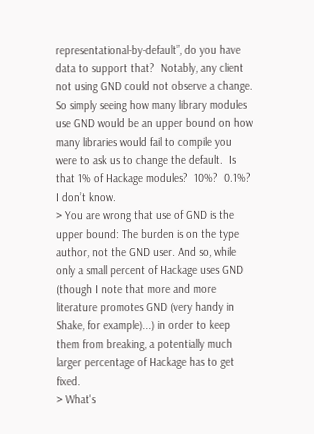representational-by-default”, do you have data to support that?  Notably, any client not using GND could not observe a change. So simply seeing how many library modules use GND would be an upper bound on how many libraries would fail to compile you were to ask us to change the default.  Is that 1% of Hackage modules?  10%?  0.1%?  I don’t know.
> You are wrong that use of GND is the upper bound: The burden is on the type author, not the GND user. And so, while only a small percent of Hackage uses GND (though I note that more and more literature promotes GND (very handy in Shake, for example)...) in order to keep them from breaking, a potentially much larger percentage of Hackage has to get fixed.
> What's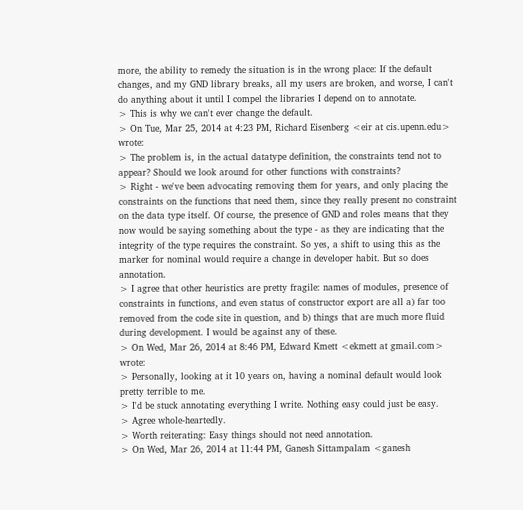more, the ability to remedy the situation is in the wrong place: If the default changes, and my GND library breaks, all my users are broken, and worse, I can't do anything about it until I compel the libraries I depend on to annotate.
> This is why we can't ever change the default.
> On Tue, Mar 25, 2014 at 4:23 PM, Richard Eisenberg <eir at cis.upenn.edu> wrote:
> The problem is, in the actual datatype definition, the constraints tend not to appear? Should we look around for other functions with constraints?
> Right - we've been advocating removing them for years, and only placing the constraints on the functions that need them, since they really present no constraint on the data type itself. Of course, the presence of GND and roles means that they now would be saying something about the type - as they are indicating that the integrity of the type requires the constraint. So yes, a shift to using this as the marker for nominal would require a change in developer habit. But so does annotation.
> I agree that other heuristics are pretty fragile: names of modules, presence of constraints in functions, and even status of constructor export are all a) far too removed from the code site in question, and b) things that are much more fluid during development. I would be against any of these.
> On Wed, Mar 26, 2014 at 8:46 PM, Edward Kmett <ekmett at gmail.com> wrote:
> Personally, looking at it 10 years on, having a nominal default would look pretty terrible to me.
> I'd be stuck annotating everything I write. Nothing easy could just be easy.
> Agree whole-heartedly.
> Worth reiterating: Easy things should not need annotation.
> On Wed, Mar 26, 2014 at 11:44 PM, Ganesh Sittampalam <ganesh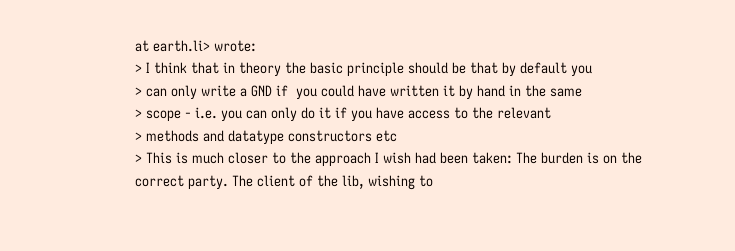at earth.li> wrote:
> I think that in theory the basic principle should be that by default you
> can only write a GND if  you could have written it by hand in the same
> scope - i.e. you can only do it if you have access to the relevant
> methods and datatype constructors etc
> This is much closer to the approach I wish had been taken: The burden is on the correct party. The client of the lib, wishing to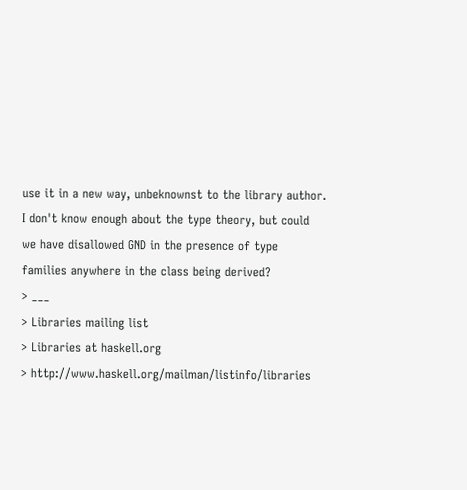use it in a new way, unbeknownst to the library author. I don't know enough about the type theory, but could we have disallowed GND in the presence of type families anywhere in the class being derived?
> ___
> Libraries mailing list
> Libraries at haskell.org
> http://www.haskell.org/mailman/listinfo/libraries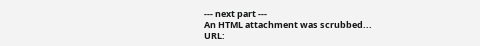--- next part ---
An HTML attachment was scrubbed...
URL: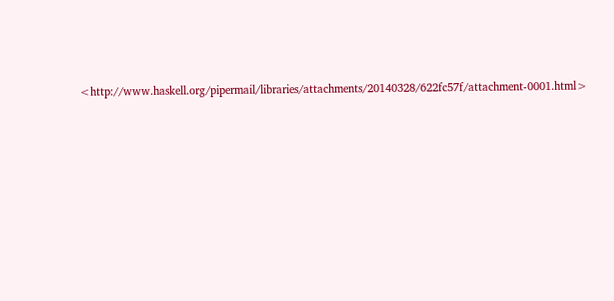<http://www.haskell.org/pipermail/libraries/attachments/20140328/622fc57f/attachment-0001.html>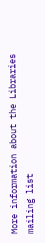More information about the Libraries mailing list